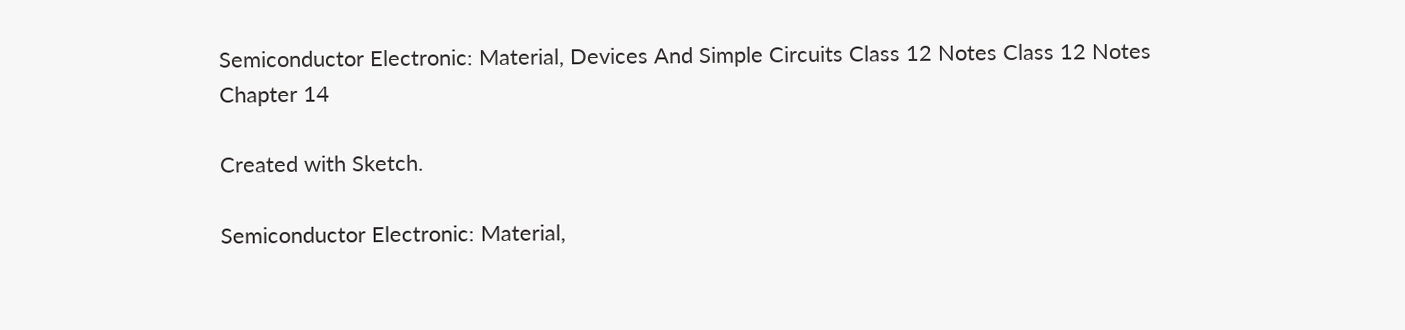Semiconductor Electronic: Material, Devices And Simple Circuits Class 12 Notes Class 12 Notes Chapter 14

Created with Sketch.

Semiconductor Electronic: Material,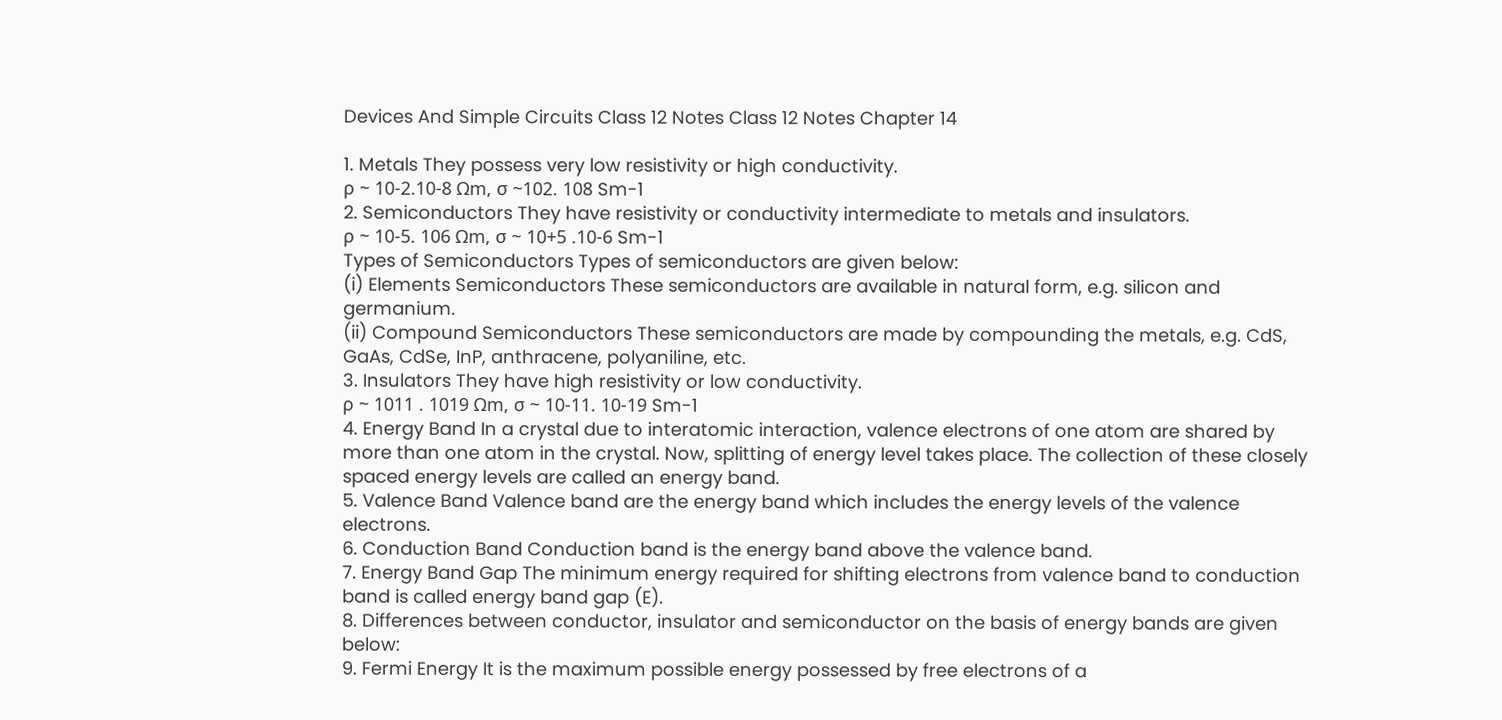Devices And Simple Circuits Class 12 Notes Class 12 Notes Chapter 14

1. Metals They possess very low resistivity or high conductivity.
ρ ~ 10-2.10-8 Ωm, σ ~102. 108 Sm-1
2. Semiconductors They have resistivity or conductivity intermediate to metals and insulators.
ρ ~ 10-5. 106 Ωm, σ ~ 10+5 .10-6 Sm-1
Types of Semiconductors Types of semiconductors are given below:
(i) Elements Semiconductors These semiconductors are available in natural form, e.g. silicon and germanium.
(ii) Compound Semiconductors These semiconductors are made by compounding the metals, e.g. CdS, GaAs, CdSe, InP, anthracene, polyaniline, etc.
3. Insulators They have high resistivity or low conductivity.
ρ ~ 1011 . 1019 Ωm, σ ~ 10-11. 10-19 Sm-1
4. Energy Band In a crystal due to interatomic interaction, valence electrons of one atom are shared by more than one atom in the crystal. Now, splitting of energy level takes place. The collection of these closely spaced energy levels are called an energy band.
5. Valence Band Valence band are the energy band which includes the energy levels of the valence electrons.
6. Conduction Band Conduction band is the energy band above the valence band.
7. Energy Band Gap The minimum energy required for shifting electrons from valence band to conduction band is called energy band gap (E).
8. Differences between conductor, insulator and semiconductor on the basis of energy bands are given below:
9. Fermi Energy It is the maximum possible energy possessed by free electrons of a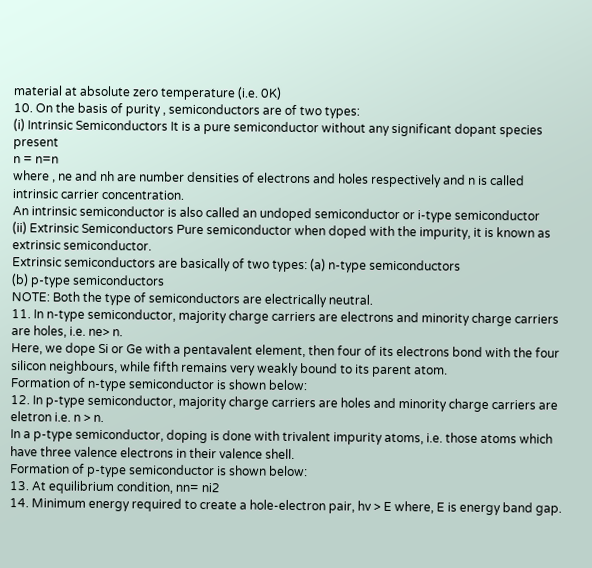material at absolute zero temperature (i.e. 0K)
10. On the basis of purity , semiconductors are of two types:
(i) Intrinsic Semiconductors It is a pure semiconductor without any significant dopant species present
n = n=n
where , ne and nh are number densities of electrons and holes respectively and n is called intrinsic carrier concentration.
An intrinsic semiconductor is also called an undoped semiconductor or i-type semiconductor
(ii) Extrinsic Semiconductors Pure semiconductor when doped with the impurity, it is known as extrinsic semiconductor.
Extrinsic semiconductors are basically of two types: (a) n-type semiconductors
(b) p-type semiconductors
NOTE: Both the type of semiconductors are electrically neutral.
11. In n-type semiconductor, majority charge carriers are electrons and minority charge carriers are holes, i.e. ne> n.
Here, we dope Si or Ge with a pentavalent element, then four of its electrons bond with the four silicon neighbours, while fifth remains very weakly bound to its parent atom.
Formation of n-type semiconductor is shown below:
12. In p-type semiconductor, majority charge carriers are holes and minority charge carriers are eletron i.e. n > n.
In a p-type semiconductor, doping is done with trivalent impurity atoms, i.e. those atoms which have three valence electrons in their valence shell.
Formation of p-type semiconductor is shown below:
13. At equilibrium condition, nn= ni2
14. Minimum energy required to create a hole-electron pair, hv > E where, E is energy band gap.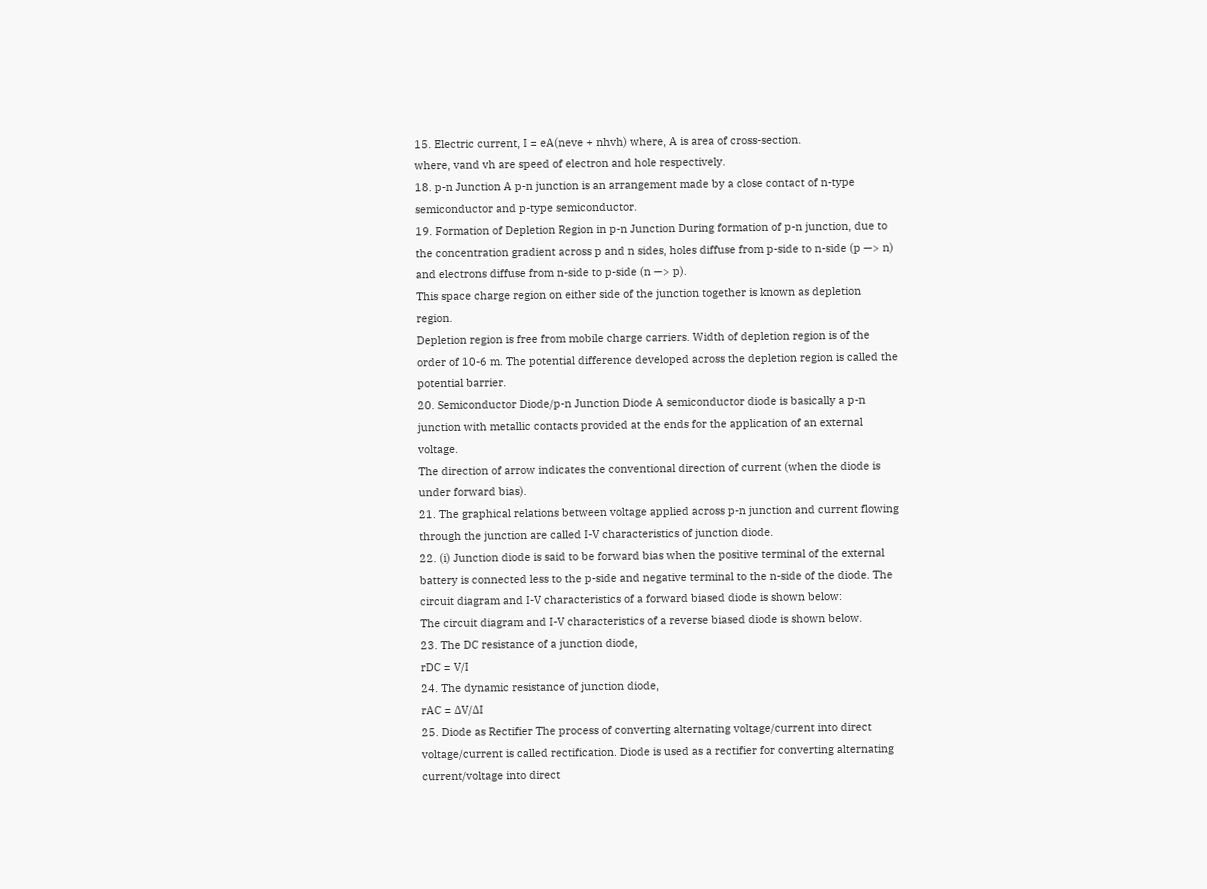15. Electric current, I = eA(neve + nhvh) where, A is area of cross-section.
where, vand vh are speed of electron and hole respectively.
18. p-n Junction A p-n junction is an arrangement made by a close contact of n-type semiconductor and p-type semiconductor.
19. Formation of Depletion Region in p-n Junction During formation of p-n junction, due to the concentration gradient across p and n sides, holes diffuse from p-side to n-side (p —> n) and electrons diffuse from n-side to p-side (n —> p).
This space charge region on either side of the junction together is known as depletion region.
Depletion region is free from mobile charge carriers. Width of depletion region is of the order of 10-6 m. The potential difference developed across the depletion region is called the potential barrier.
20. Semiconductor Diode/p-n Junction Diode A semiconductor diode is basically a p-n junction with metallic contacts provided at the ends for the application of an external voltage.
The direction of arrow indicates the conventional direction of current (when the diode is under forward bias).
21. The graphical relations between voltage applied across p-n junction and current flowing through the junction are called I-V characteristics of junction diode.
22. (i) Junction diode is said to be forward bias when the positive terminal of the external
battery is connected less to the p-side and negative terminal to the n-side of the diode. The circuit diagram and I-V characteristics of a forward biased diode is shown below:
The circuit diagram and I-V characteristics of a reverse biased diode is shown below.
23. The DC resistance of a junction diode,
rDC = V/I
24. The dynamic resistance of junction diode,
rAC = ∆V/∆I
25. Diode as Rectifier The process of converting alternating voltage/current into direct voltage/current is called rectification. Diode is used as a rectifier for converting alternating current/voltage into direct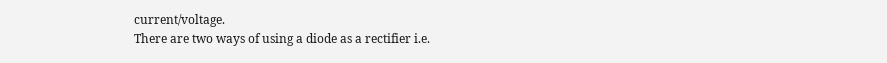current/voltage.
There are two ways of using a diode as a rectifier i.e.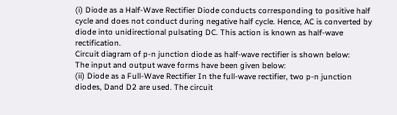(i) Diode as a Half-Wave Rectifier Diode conducts corresponding to positive half cycle and does not conduct during negative half cycle. Hence, AC is converted by diode into unidirectional pulsating DC. This action is known as half-wave rectification.
Circuit diagram of p-n junction diode as half-wave rectifier is shown below:
The input and output wave forms have been given below:
(ii) Diode as a Full-Wave Rectifier In the full-wave rectifier, two p-n junction diodes, Dand D2 are used. The circuit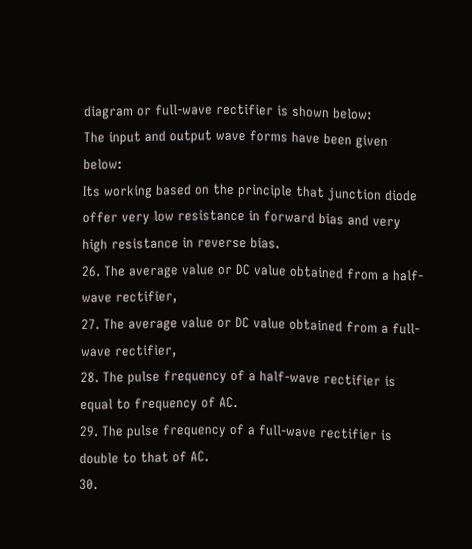diagram or full-wave rectifier is shown below:
The input and output wave forms have been given below:
Its working based on the principle that junction diode offer very low resistance in forward bias and very high resistance in reverse bias.
26. The average value or DC value obtained from a half-wave rectifier,
27. The average value or DC value obtained from a full-wave rectifier,
28. The pulse frequency of a half-wave rectifier is equal to frequency of AC.
29. The pulse frequency of a full-wave rectifier is double to that of AC.
30.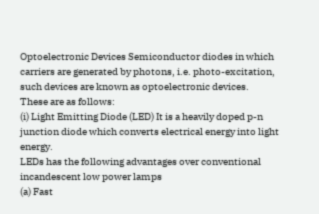Optoelectronic Devices Semiconductor diodes in which carriers are generated by photons, i.e. photo-excitation, such devices are known as optoelectronic devices.
These are as follows:
(i) Light Emitting Diode (LED) It is a heavily doped p-n junction diode which converts electrical energy into light energy.
LEDs has the following advantages over conventional incandescent low power lamps
(a) Fast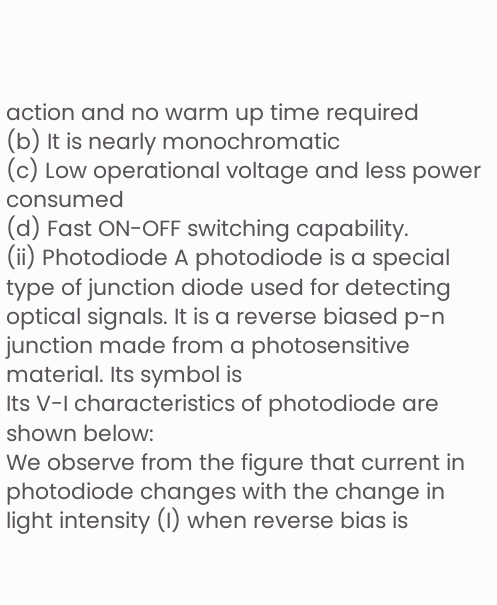action and no warm up time required
(b) It is nearly monochromatic
(c) Low operational voltage and less power consumed
(d) Fast ON-OFF switching capability.
(ii) Photodiode A photodiode is a special type of junction diode used for detecting optical signals. It is a reverse biased p-n junction made from a photosensitive material. Its symbol is
Its V-I characteristics of photodiode are shown below:
We observe from the figure that current in photodiode changes with the change in light intensity (I) when reverse bias is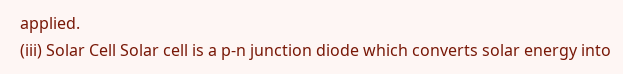applied.
(iii) Solar Cell Solar cell is a p-n junction diode which converts solar energy into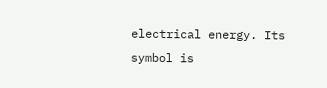electrical energy. Its symbol is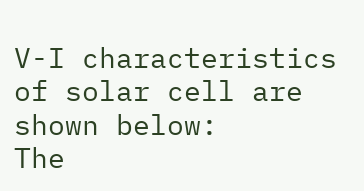V-I characteristics of solar cell are shown below:
The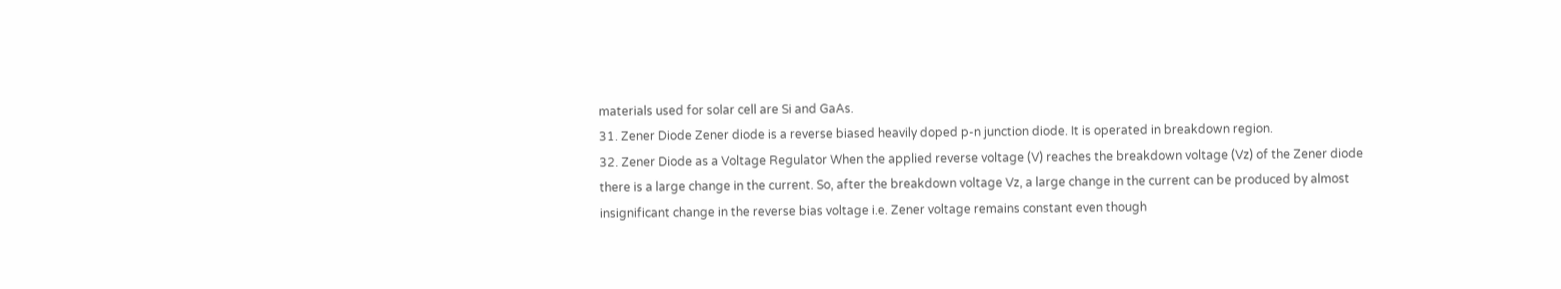materials used for solar cell are Si and GaAs.
31. Zener Diode Zener diode is a reverse biased heavily doped p-n junction diode. It is operated in breakdown region.
32. Zener Diode as a Voltage Regulator When the applied reverse voltage (V) reaches the breakdown voltage (Vz) of the Zener diode there is a large change in the current. So, after the breakdown voltage Vz, a large change in the current can be produced by almost insignificant change in the reverse bias voltage i.e. Zener voltage remains constant even though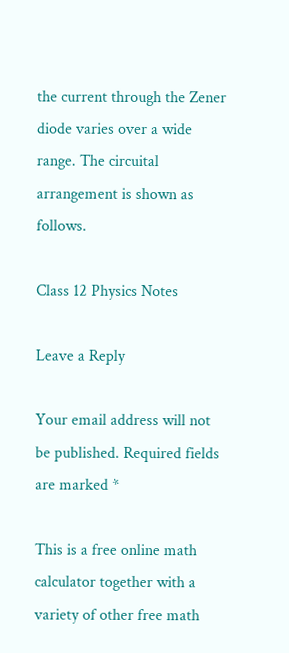the current through the Zener diode varies over a wide range. The circuital arrangement is shown as follows.

Class 12 Physics Notes

Leave a Reply

Your email address will not be published. Required fields are marked *

This is a free online math calculator together with a variety of other free math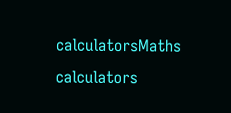calculatorsMaths calculators